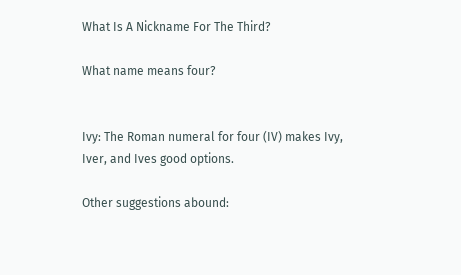What Is A Nickname For The Third?

What name means four?


Ivy: The Roman numeral for four (IV) makes Ivy, Iver, and Ives good options.

Other suggestions abound: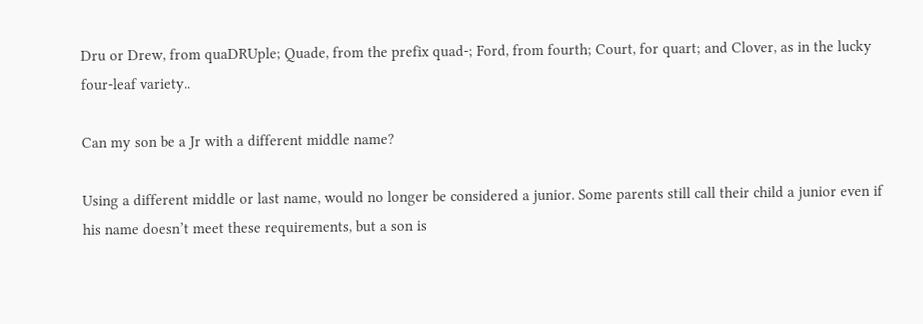Dru or Drew, from quaDRUple; Quade, from the prefix quad-; Ford, from fourth; Court, for quart; and Clover, as in the lucky four-leaf variety..

Can my son be a Jr with a different middle name?

Using a different middle or last name, would no longer be considered a junior. Some parents still call their child a junior even if his name doesn’t meet these requirements, but a son is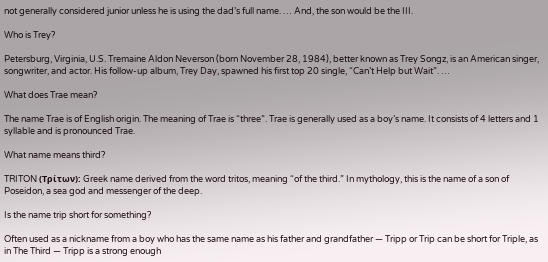not generally considered junior unless he is using the dad’s full name. … And, the son would be the III.

Who is Trey?

Petersburg, Virginia, U.S. Tremaine Aldon Neverson (born November 28, 1984), better known as Trey Songz, is an American singer, songwriter, and actor. His follow-up album, Trey Day, spawned his first top 20 single, “Can’t Help but Wait”. …

What does Trae mean?

The name Trae is of English origin. The meaning of Trae is “three”. Trae is generally used as a boy’s name. It consists of 4 letters and 1 syllable and is pronounced Trae.

What name means third?

TRITON (Τρίτων): Greek name derived from the word tritos, meaning “of the third.” In mythology, this is the name of a son of Poseidon, a sea god and messenger of the deep.

Is the name trip short for something?

Often used as a nickname from a boy who has the same name as his father and grandfather — Tripp or Trip can be short for Triple, as in The Third — Tripp is a strong enough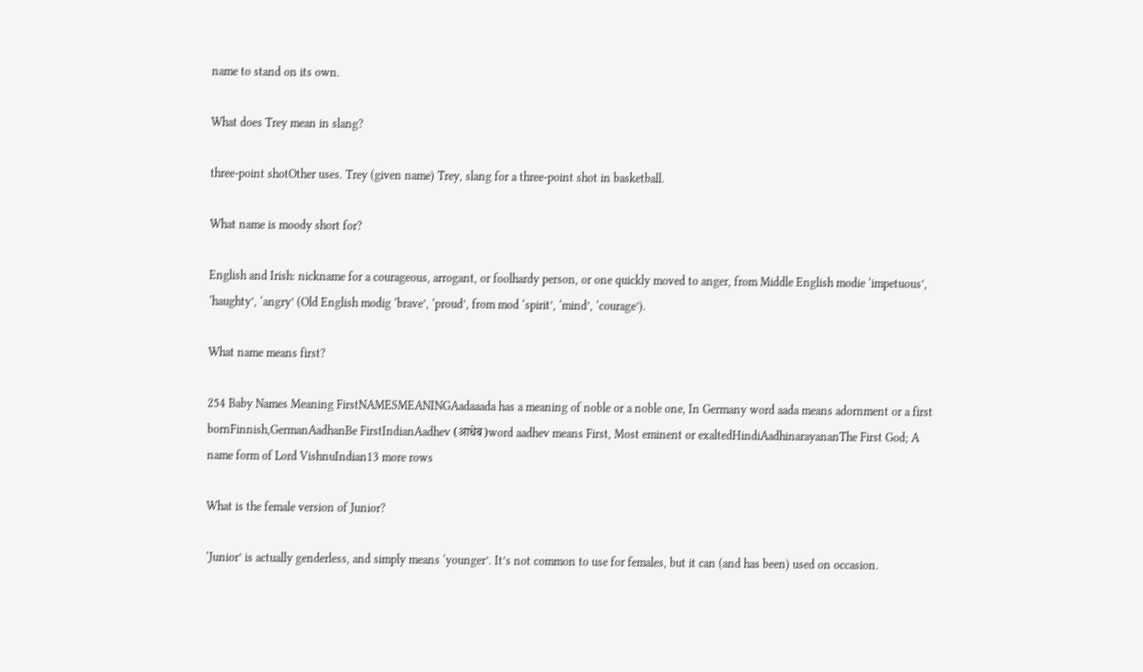name to stand on its own.

What does Trey mean in slang?

three-point shotOther uses. Trey (given name) Trey, slang for a three-point shot in basketball.

What name is moody short for?

English and Irish: nickname for a courageous, arrogant, or foolhardy person, or one quickly moved to anger, from Middle English modie ‘impetuous’, ‘haughty’, ‘angry’ (Old English modig ‘brave’, ‘proud’, from mod ‘spirit’, ‘mind’, ‘courage’).

What name means first?

254 Baby Names Meaning FirstNAMESMEANINGAadaaada has a meaning of noble or a noble one, In Germany word aada means adornment or a first bornFinnish,GermanAadhanBe FirstIndianAadhev (आधेब)word aadhev means First, Most eminent or exaltedHindiAadhinarayananThe First God; A name form of Lord VishnuIndian13 more rows

What is the female version of Junior?

‘Junior’ is actually genderless, and simply means ‘younger’. It’s not common to use for females, but it can (and has been) used on occasion.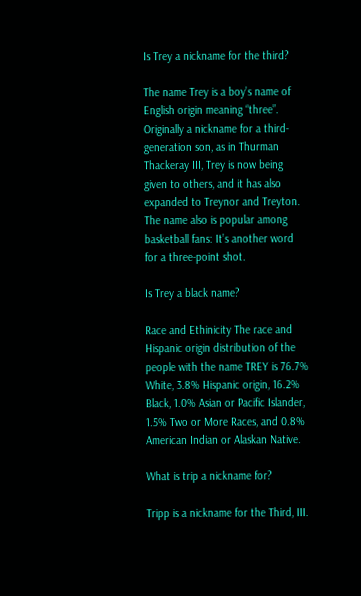Is Trey a nickname for the third?

The name Trey is a boy’s name of English origin meaning “three”. Originally a nickname for a third-generation son, as in Thurman Thackeray III, Trey is now being given to others, and it has also expanded to Treynor and Treyton. The name also is popular among basketball fans: It’s another word for a three-point shot.

Is Trey a black name?

Race and Ethinicity The race and Hispanic origin distribution of the people with the name TREY is 76.7% White, 3.8% Hispanic origin, 16.2% Black, 1.0% Asian or Pacific Islander, 1.5% Two or More Races, and 0.8% American Indian or Alaskan Native.

What is trip a nickname for?

Tripp is a nickname for the Third, III.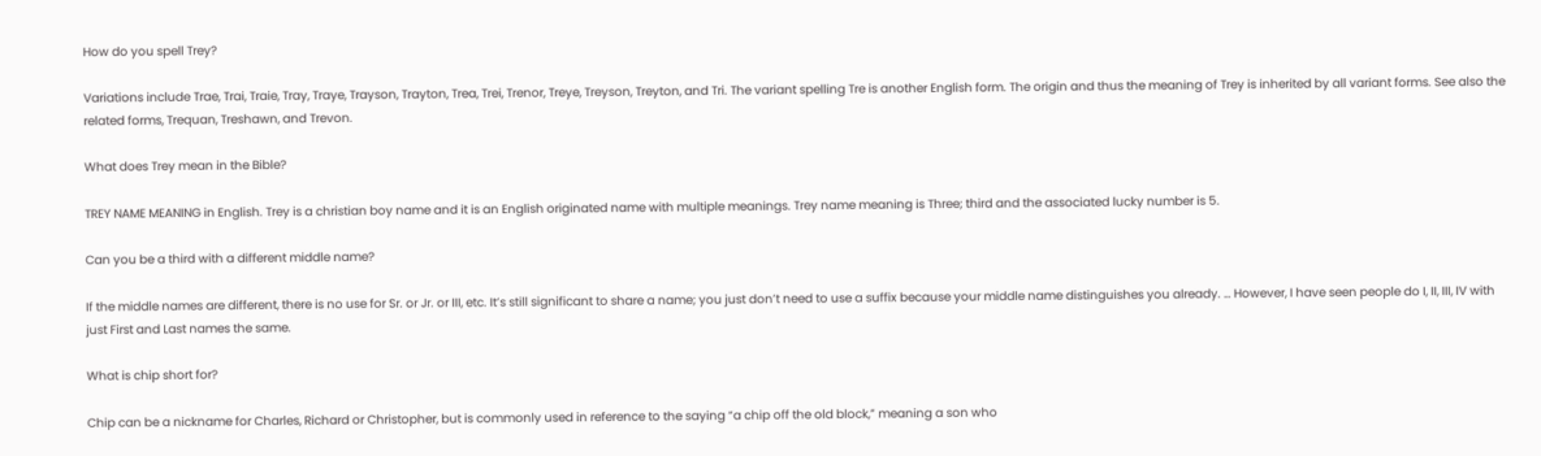How do you spell Trey?

Variations include Trae, Trai, Traie, Tray, Traye, Trayson, Trayton, Trea, Trei, Trenor, Treye, Treyson, Treyton, and Tri. The variant spelling Tre is another English form. The origin and thus the meaning of Trey is inherited by all variant forms. See also the related forms, Trequan, Treshawn, and Trevon.

What does Trey mean in the Bible?

TREY NAME MEANING in English. Trey is a christian boy name and it is an English originated name with multiple meanings. Trey name meaning is Three; third and the associated lucky number is 5.

Can you be a third with a different middle name?

If the middle names are different, there is no use for Sr. or Jr. or III, etc. It’s still significant to share a name; you just don’t need to use a suffix because your middle name distinguishes you already. … However, I have seen people do I, II, III, IV with just First and Last names the same.

What is chip short for?

Chip can be a nickname for Charles, Richard or Christopher, but is commonly used in reference to the saying “a chip off the old block,” meaning a son who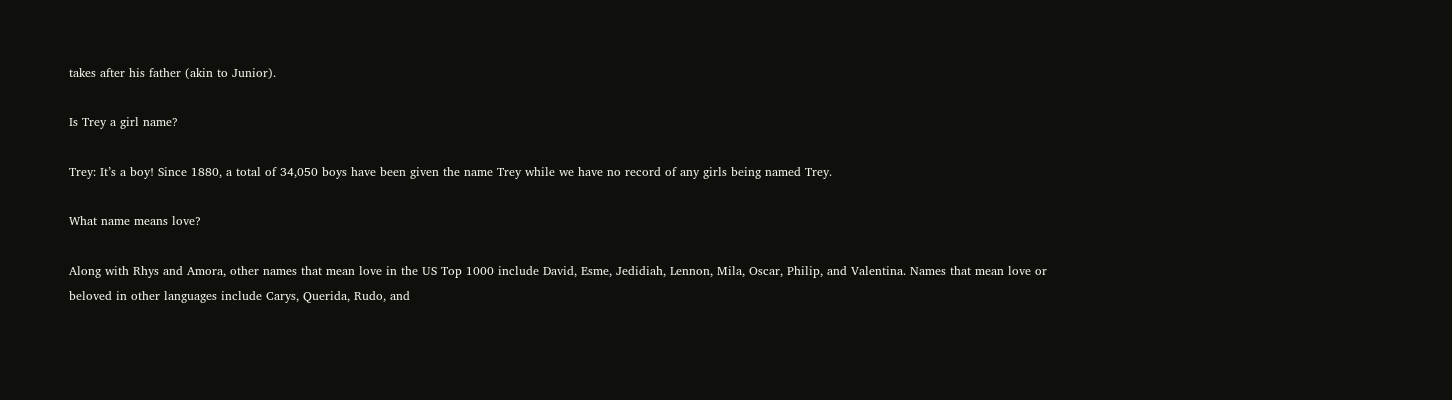takes after his father (akin to Junior).

Is Trey a girl name?

Trey: It’s a boy! Since 1880, a total of 34,050 boys have been given the name Trey while we have no record of any girls being named Trey.

What name means love?

Along with Rhys and Amora, other names that mean love in the US Top 1000 include David, Esme, Jedidiah, Lennon, Mila, Oscar, Philip, and Valentina. Names that mean love or beloved in other languages include Carys, Querida, Rudo, and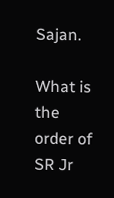Sajan.

What is the order of SR Jr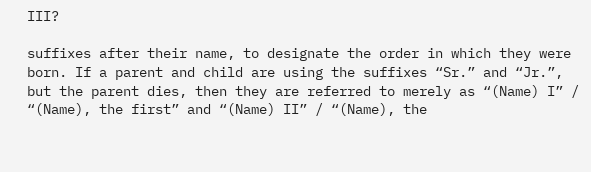III?

suffixes after their name, to designate the order in which they were born. If a parent and child are using the suffixes “Sr.” and “Jr.”, but the parent dies, then they are referred to merely as “(Name) I” / “(Name), the first” and “(Name) II” / “(Name), the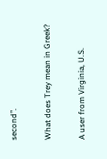second”.

What does Trey mean in Greek?

A user from Virginia, U.S.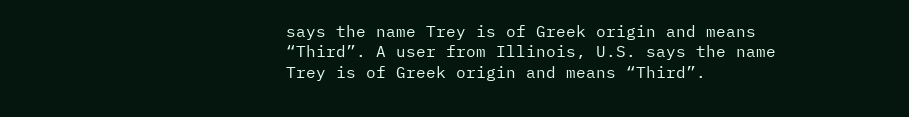says the name Trey is of Greek origin and means “Third”. A user from Illinois, U.S. says the name Trey is of Greek origin and means “Third”.